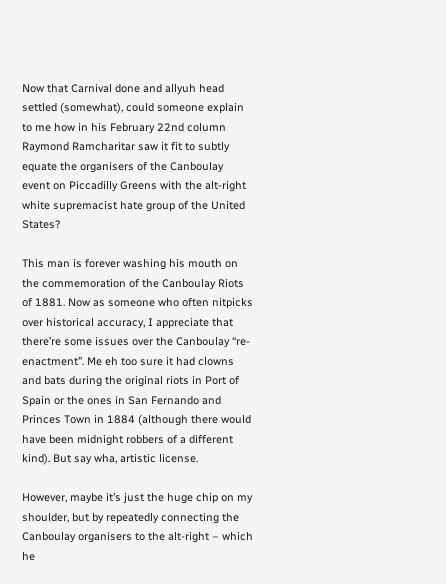Now that Carnival done and allyuh head settled (somewhat), could someone explain to me how in his February 22nd column Raymond Ramcharitar saw it fit to subtly equate the organisers of the Canboulay event on Piccadilly Greens with the alt-right white supremacist hate group of the United States?

This man is forever washing his mouth on the commemoration of the Canboulay Riots of 1881. Now as someone who often nitpicks over historical accuracy, I appreciate that there’re some issues over the Canboulay “re-enactment”. Me eh too sure it had clowns and bats during the original riots in Port of Spain or the ones in San Fernando and Princes Town in 1884 (although there would have been midnight robbers of a different kind). But say wha, artistic license.

However, maybe it’s just the huge chip on my shoulder, but by repeatedly connecting the Canboulay organisers to the alt-right – which he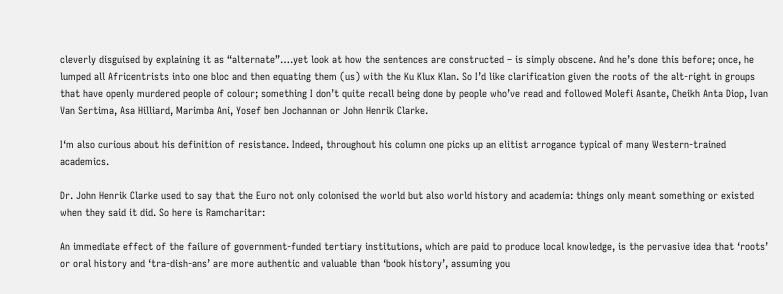cleverly disguised by explaining it as “alternate”….yet look at how the sentences are constructed – is simply obscene. And he’s done this before; once, he lumped all Africentrists into one bloc and then equating them (us) with the Ku Klux Klan. So I’d like clarification given the roots of the alt-right in groups that have openly murdered people of colour; something I don’t quite recall being done by people who’ve read and followed Molefi Asante, Cheikh Anta Diop, Ivan Van Sertima, Asa Hilliard, Marimba Ani, Yosef ben Jochannan or John Henrik Clarke.

I‘m also curious about his definition of resistance. Indeed, throughout his column one picks up an elitist arrogance typical of many Western-trained academics.

Dr. John Henrik Clarke used to say that the Euro not only colonised the world but also world history and academia: things only meant something or existed when they said it did. So here is Ramcharitar:

An immediate effect of the failure of government-funded tertiary institutions, which are paid to produce local knowledge, is the pervasive idea that ‘roots’ or oral history and ‘tra-dish-ans’ are more authentic and valuable than ‘book history’, assuming you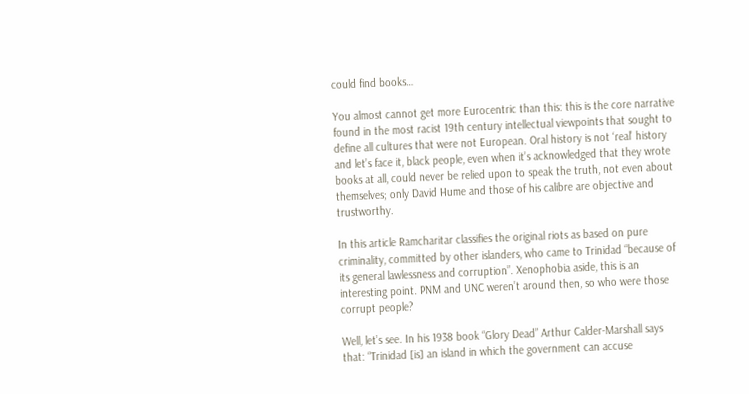could find books…

You almost cannot get more Eurocentric than this: this is the core narrative found in the most racist 19th century intellectual viewpoints that sought to define all cultures that were not European. Oral history is not ‘real’ history and let’s face it, black people, even when it’s acknowledged that they wrote books at all, could never be relied upon to speak the truth, not even about themselves; only David Hume and those of his calibre are objective and trustworthy.

In this article Ramcharitar classifies the original riots as based on pure criminality, committed by other islanders, who came to Trinidad “because of its general lawlessness and corruption”. Xenophobia aside, this is an interesting point. PNM and UNC weren’t around then, so who were those corrupt people?

Well, let’s see. In his 1938 book “Glory Dead” Arthur Calder-Marshall says that: “Trinidad [is] an island in which the government can accuse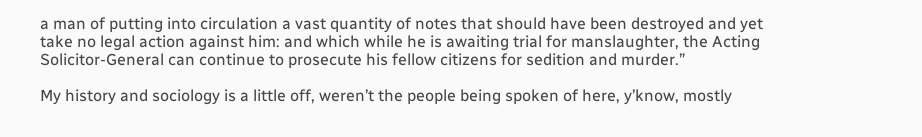a man of putting into circulation a vast quantity of notes that should have been destroyed and yet take no legal action against him: and which while he is awaiting trial for manslaughter, the Acting Solicitor-General can continue to prosecute his fellow citizens for sedition and murder.”

My history and sociology is a little off, weren’t the people being spoken of here, y’know, mostly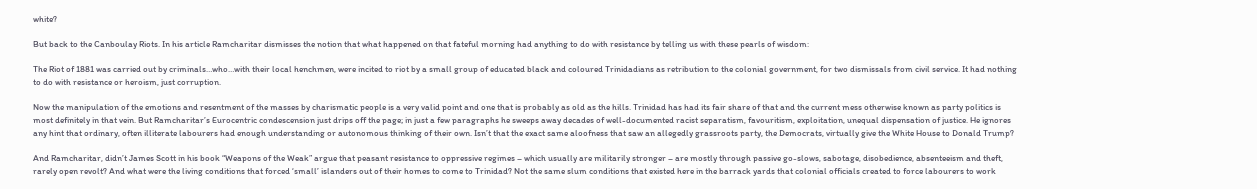white?

But back to the Canboulay Riots. In his article Ramcharitar dismisses the notion that what happened on that fateful morning had anything to do with resistance by telling us with these pearls of wisdom:

The Riot of 1881 was carried out by criminals…who…with their local henchmen, were incited to riot by a small group of educated black and coloured Trinidadians as retribution to the colonial government, for two dismissals from civil service. It had nothing to do with resistance or heroism, just corruption.

Now the manipulation of the emotions and resentment of the masses by charismatic people is a very valid point and one that is probably as old as the hills. Trinidad has had its fair share of that and the current mess otherwise known as party politics is most definitely in that vein. But Ramcharitar’s Eurocentric condescension just drips off the page; in just a few paragraphs he sweeps away decades of well-documented racist separatism, favouritism, exploitation, unequal dispensation of justice. He ignores any hint that ordinary, often illiterate labourers had enough understanding or autonomous thinking of their own. Isn’t that the exact same aloofness that saw an allegedly grassroots party, the Democrats, virtually give the White House to Donald Trump?

And Ramcharitar, didn’t James Scott in his book “Weapons of the Weak” argue that peasant resistance to oppressive regimes – which usually are militarily stronger – are mostly through passive go-slows, sabotage, disobedience, absenteeism and theft, rarely open revolt? And what were the living conditions that forced ‘small’ islanders out of their homes to come to Trinidad? Not the same slum conditions that existed here in the barrack yards that colonial officials created to force labourers to work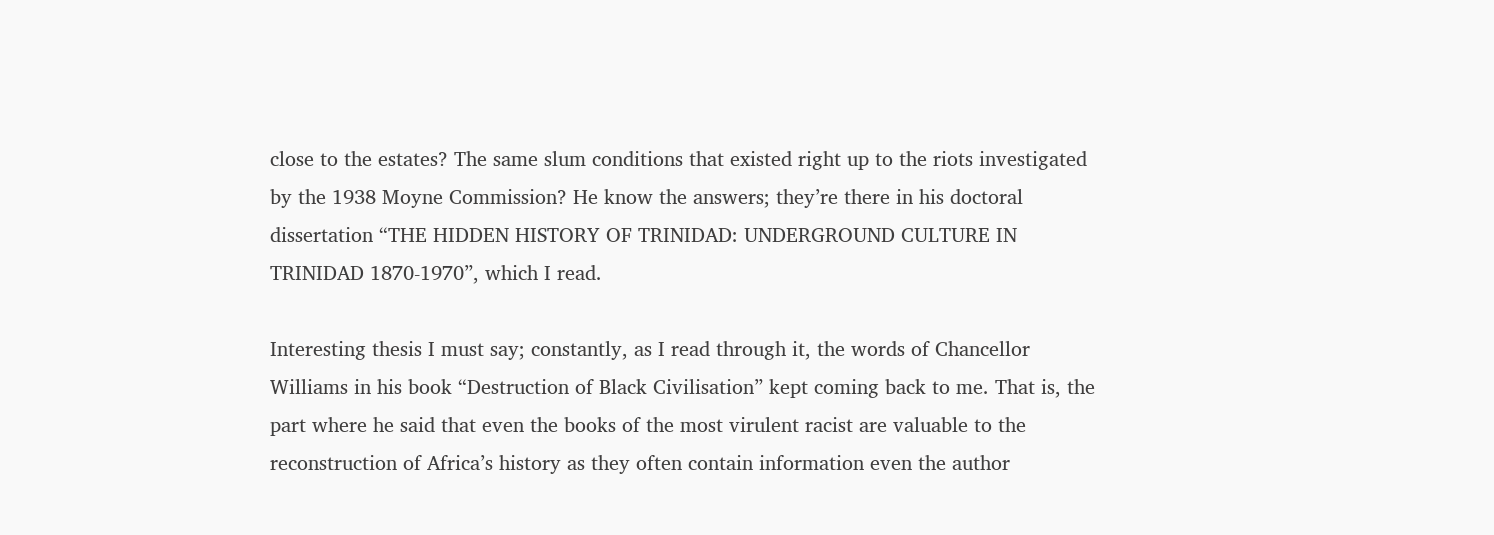close to the estates? The same slum conditions that existed right up to the riots investigated by the 1938 Moyne Commission? He know the answers; they’re there in his doctoral dissertation “THE HIDDEN HISTORY OF TRINIDAD: UNDERGROUND CULTURE IN TRINIDAD 1870-1970”, which I read.

Interesting thesis I must say; constantly, as I read through it, the words of Chancellor Williams in his book “Destruction of Black Civilisation” kept coming back to me. That is, the part where he said that even the books of the most virulent racist are valuable to the reconstruction of Africa’s history as they often contain information even the author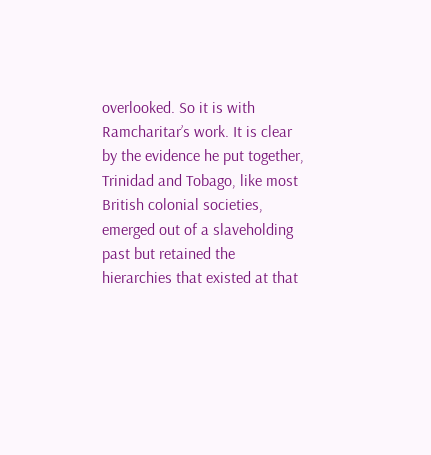overlooked. So it is with Ramcharitar’s work. It is clear by the evidence he put together, Trinidad and Tobago, like most British colonial societies, emerged out of a slaveholding past but retained the hierarchies that existed at that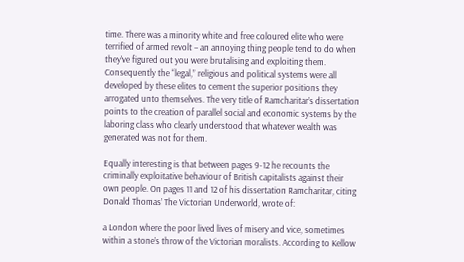time. There was a minority white and free coloured elite who were terrified of armed revolt – an annoying thing people tend to do when they’ve figured out you were brutalising and exploiting them. Consequently the “legal,” religious and political systems were all developed by these elites to cement the superior positions they arrogated unto themselves. The very title of Ramcharitar’s dissertation points to the creation of parallel social and economic systems by the laboring class who clearly understood that whatever wealth was generated was not for them.

Equally interesting is that between pages 9-12 he recounts the criminally exploitative behaviour of British capitalists against their own people. On pages 11 and 12 of his dissertation Ramcharitar, citing Donald Thomas’ The Victorian Underworld, wrote of:

a London where the poor lived lives of misery and vice, sometimes within a stone’s throw of the Victorian moralists. According to Kellow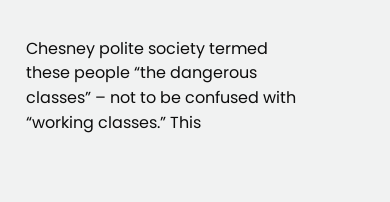Chesney polite society termed these people “the dangerous classes” – not to be confused with “working classes.” This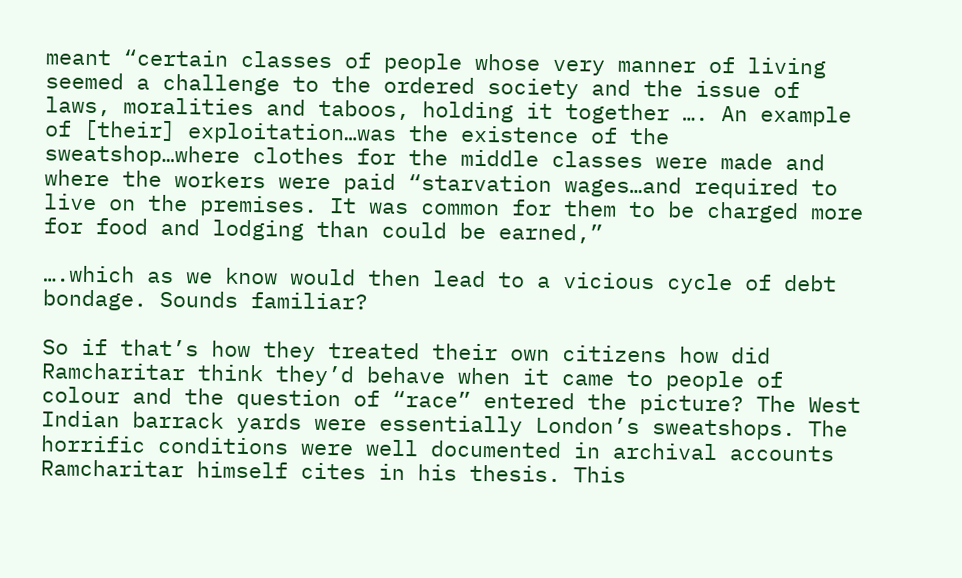meant “certain classes of people whose very manner of living seemed a challenge to the ordered society and the issue of laws, moralities and taboos, holding it together …. An example of [their] exploitation…was the existence of the sweatshop…where clothes for the middle classes were made and where the workers were paid “starvation wages…and required to live on the premises. It was common for them to be charged more for food and lodging than could be earned,”

….which as we know would then lead to a vicious cycle of debt bondage. Sounds familiar?

So if that’s how they treated their own citizens how did Ramcharitar think they’d behave when it came to people of colour and the question of “race” entered the picture? The West Indian barrack yards were essentially London’s sweatshops. The horrific conditions were well documented in archival accounts Ramcharitar himself cites in his thesis. This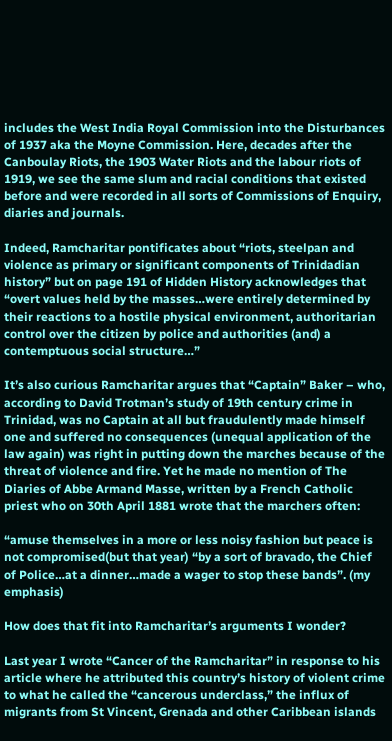includes the West India Royal Commission into the Disturbances of 1937 aka the Moyne Commission. Here, decades after the Canboulay Riots, the 1903 Water Riots and the labour riots of 1919, we see the same slum and racial conditions that existed before and were recorded in all sorts of Commissions of Enquiry, diaries and journals.

Indeed, Ramcharitar pontificates about “riots, steelpan and violence as primary or significant components of Trinidadian history” but on page 191 of Hidden History acknowledges that “overt values held by the masses…were entirely determined by their reactions to a hostile physical environment, authoritarian control over the citizen by police and authorities (and) a contemptuous social structure…”

It’s also curious Ramcharitar argues that “Captain” Baker – who, according to David Trotman’s study of 19th century crime in Trinidad, was no Captain at all but fraudulently made himself one and suffered no consequences (unequal application of the law again) was right in putting down the marches because of the threat of violence and fire. Yet he made no mention of The Diaries of Abbe Armand Masse, written by a French Catholic priest who on 30th April 1881 wrote that the marchers often:

“amuse themselves in a more or less noisy fashion but peace is not compromised(but that year) “by a sort of bravado, the Chief of Police…at a dinner…made a wager to stop these bands”. (my emphasis)

How does that fit into Ramcharitar’s arguments I wonder?

Last year I wrote “Cancer of the Ramcharitar” in response to his article where he attributed this country’s history of violent crime to what he called the “cancerous underclass,” the influx of migrants from St Vincent, Grenada and other Caribbean islands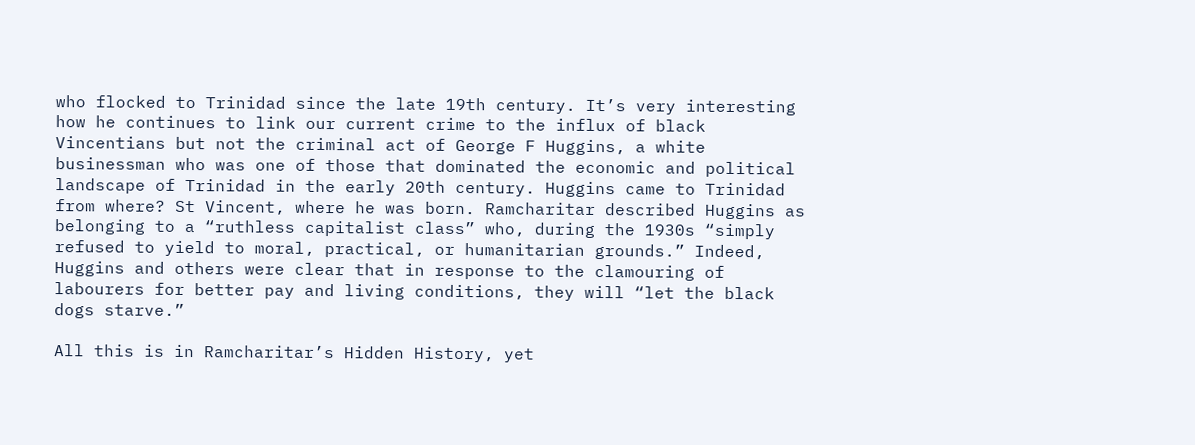who flocked to Trinidad since the late 19th century. It’s very interesting how he continues to link our current crime to the influx of black Vincentians but not the criminal act of George F Huggins, a white businessman who was one of those that dominated the economic and political landscape of Trinidad in the early 20th century. Huggins came to Trinidad from where? St Vincent, where he was born. Ramcharitar described Huggins as belonging to a “ruthless capitalist class” who, during the 1930s “simply refused to yield to moral, practical, or humanitarian grounds.” Indeed, Huggins and others were clear that in response to the clamouring of labourers for better pay and living conditions, they will “let the black dogs starve.”

All this is in Ramcharitar’s Hidden History, yet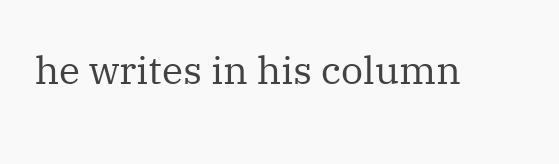he writes in his column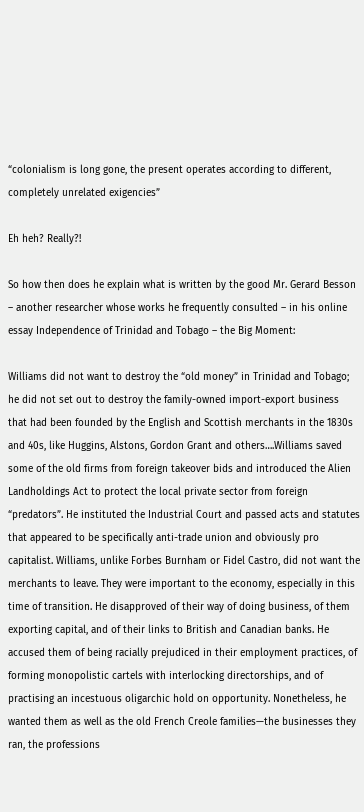“colonialism is long gone, the present operates according to different, completely unrelated exigencies”

Eh heh? Really?!

So how then does he explain what is written by the good Mr. Gerard Besson – another researcher whose works he frequently consulted – in his online essay Independence of Trinidad and Tobago – the Big Moment:

Williams did not want to destroy the “old money” in Trinidad and Tobago; he did not set out to destroy the family-owned import-export business that had been founded by the English and Scottish merchants in the 1830s and 40s, like Huggins, Alstons, Gordon Grant and others….Williams saved some of the old firms from foreign takeover bids and introduced the Alien Landholdings Act to protect the local private sector from foreign “predators”. He instituted the Industrial Court and passed acts and statutes that appeared to be specifically anti-trade union and obviously pro capitalist. Williams, unlike Forbes Burnham or Fidel Castro, did not want the merchants to leave. They were important to the economy, especially in this time of transition. He disapproved of their way of doing business, of them exporting capital, and of their links to British and Canadian banks. He accused them of being racially prejudiced in their employment practices, of forming monopolistic cartels with interlocking directorships, and of practising an incestuous oligarchic hold on opportunity. Nonetheless, he wanted them as well as the old French Creole families—the businesses they ran, the professions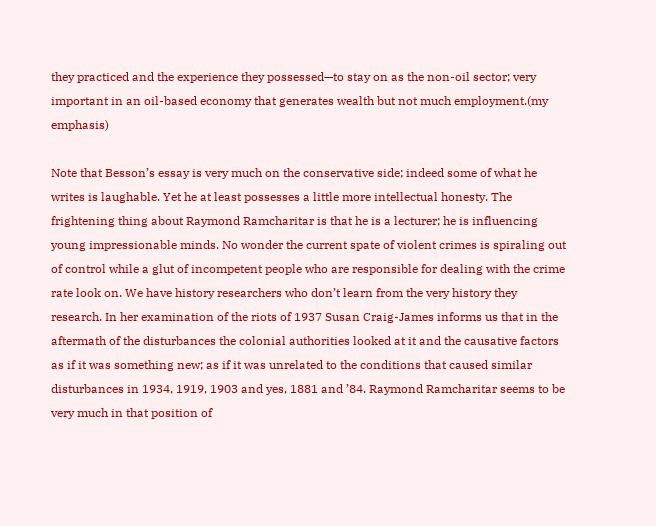they practiced and the experience they possessed—to stay on as the non-oil sector; very important in an oil-based economy that generates wealth but not much employment.(my emphasis)

Note that Besson’s essay is very much on the conservative side; indeed some of what he writes is laughable. Yet he at least possesses a little more intellectual honesty. The frightening thing about Raymond Ramcharitar is that he is a lecturer; he is influencing young impressionable minds. No wonder the current spate of violent crimes is spiraling out of control while a glut of incompetent people who are responsible for dealing with the crime rate look on. We have history researchers who don’t learn from the very history they research. In her examination of the riots of 1937 Susan Craig-James informs us that in the aftermath of the disturbances the colonial authorities looked at it and the causative factors as if it was something new; as if it was unrelated to the conditions that caused similar disturbances in 1934, 1919, 1903 and yes, 1881 and ’84. Raymond Ramcharitar seems to be very much in that position of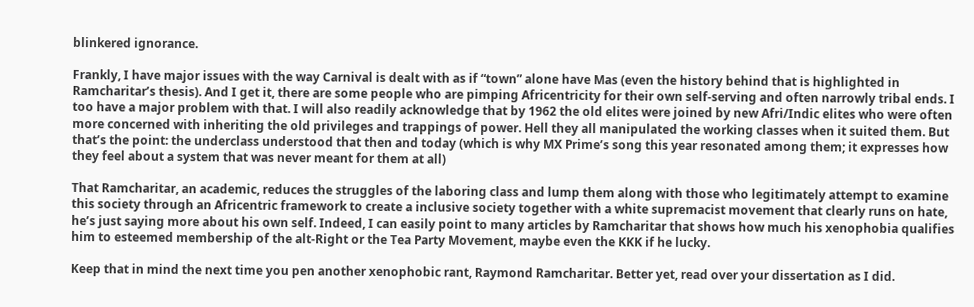blinkered ignorance.

Frankly, I have major issues with the way Carnival is dealt with as if “town” alone have Mas (even the history behind that is highlighted in Ramcharitar’s thesis). And I get it, there are some people who are pimping Africentricity for their own self-serving and often narrowly tribal ends. I too have a major problem with that. I will also readily acknowledge that by 1962 the old elites were joined by new Afri/Indic elites who were often more concerned with inheriting the old privileges and trappings of power. Hell they all manipulated the working classes when it suited them. But that’s the point: the underclass understood that then and today (which is why MX Prime’s song this year resonated among them; it expresses how they feel about a system that was never meant for them at all)

That Ramcharitar, an academic, reduces the struggles of the laboring class and lump them along with those who legitimately attempt to examine this society through an Africentric framework to create a inclusive society together with a white supremacist movement that clearly runs on hate, he’s just saying more about his own self. Indeed, I can easily point to many articles by Ramcharitar that shows how much his xenophobia qualifies him to esteemed membership of the alt-Right or the Tea Party Movement, maybe even the KKK if he lucky.

Keep that in mind the next time you pen another xenophobic rant, Raymond Ramcharitar. Better yet, read over your dissertation as I did.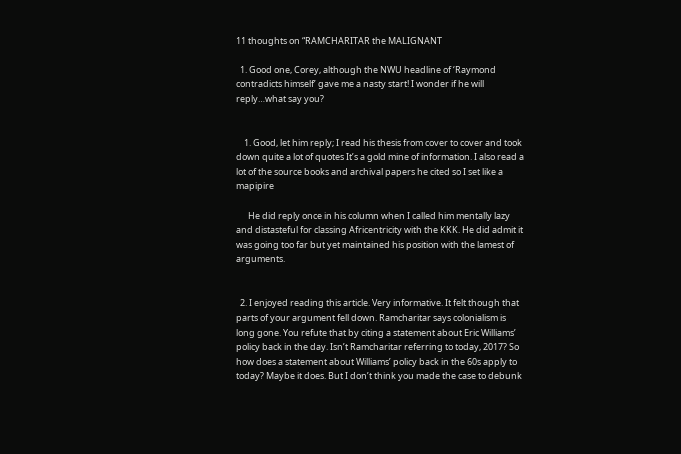11 thoughts on “RAMCHARITAR the MALIGNANT

  1. Good one, Corey, although the NWU headline of ‘Raymond contradicts himself’ gave me a nasty start! I wonder if he will reply…what say you?


    1. Good, let him reply; I read his thesis from cover to cover and took down quite a lot of quotes It’s a gold mine of information. I also read a lot of the source books and archival papers he cited so I set like a mapipire

      He did reply once in his column when I called him mentally lazy and distasteful for classing Africentricity with the KKK. He did admit it was going too far but yet maintained his position with the lamest of arguments.


  2. I enjoyed reading this article. Very informative. It felt though that parts of your argument fell down. Ramcharitar says colonialism is long gone. You refute that by citing a statement about Eric Williams’ policy back in the day. Isn’t Ramcharitar referring to today, 2017? So how does a statement about Williams’ policy back in the 60s apply to today? Maybe it does. But I don’t think you made the case to debunk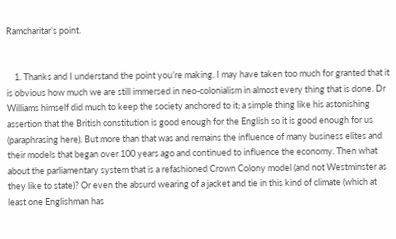Ramcharitar’s point.


    1. Thanks and I understand the point you’re making. I may have taken too much for granted that it is obvious how much we are still immersed in neo-colonialism in almost every thing that is done. Dr Williams himself did much to keep the society anchored to it; a simple thing like his astonishing assertion that the British constitution is good enough for the English so it is good enough for us (paraphrasing here). But more than that was and remains the influence of many business elites and their models that began over 100 years ago and continued to influence the economy. Then what about the parliamentary system that is a refashioned Crown Colony model (and not Westminster as they like to state)? Or even the absurd wearing of a jacket and tie in this kind of climate (which at least one Englishman has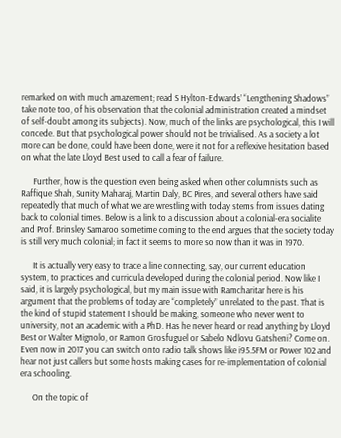remarked on with much amazement; read S Hylton-Edwards’ “Lengthening Shadows” take note too, of his observation that the colonial administration created a mindset of self-doubt among its subjects). Now, much of the links are psychological, this I will concede. But that psychological power should not be trivialised. As a society a lot more can be done, could have been done, were it not for a reflexive hesitation based on what the late Lloyd Best used to call a fear of failure.

      Further, how is the question even being asked when other columnists such as Raffique Shah, Sunity Maharaj, Martin Daly, BC Pires, and several others have said repeatedly that much of what we are wrestling with today stems from issues dating back to colonial times. Below is a link to a discussion about a colonial-era socialite and Prof. Brinsley Samaroo sometime coming to the end argues that the society today is still very much colonial; in fact it seems to more so now than it was in 1970.

      It is actually very easy to trace a line connecting, say, our current education system, to practices and curricula developed during the colonial period. Now like I said, it is largely psychological, but my main issue with Ramcharitar here is his argument that the problems of today are “completely” unrelated to the past. That is the kind of stupid statement I should be making, someone who never went to university, not an academic with a PhD. Has he never heard or read anything by Lloyd Best or Walter Mignolo, or Ramon Grosfuguel or Sabelo Ndlovu Gatsheni? Come on. Even now in 2017 you can switch onto radio talk shows like i95.5FM or Power 102 and hear not just callers but some hosts making cases for re-implementation of colonial era schooling.

      On the topic of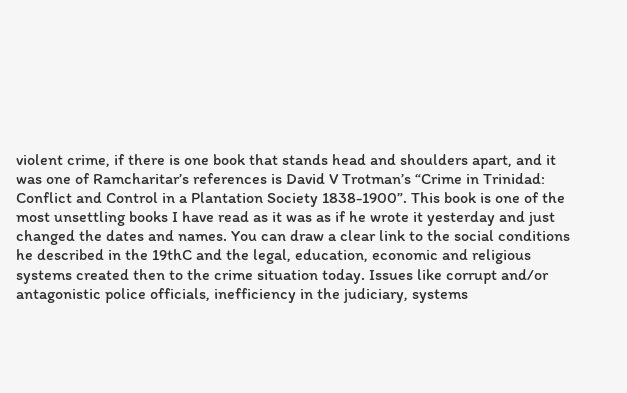violent crime, if there is one book that stands head and shoulders apart, and it was one of Ramcharitar’s references is David V Trotman’s “Crime in Trinidad: Conflict and Control in a Plantation Society 1838-1900”. This book is one of the most unsettling books I have read as it was as if he wrote it yesterday and just changed the dates and names. You can draw a clear link to the social conditions he described in the 19thC and the legal, education, economic and religious systems created then to the crime situation today. Issues like corrupt and/or antagonistic police officials, inefficiency in the judiciary, systems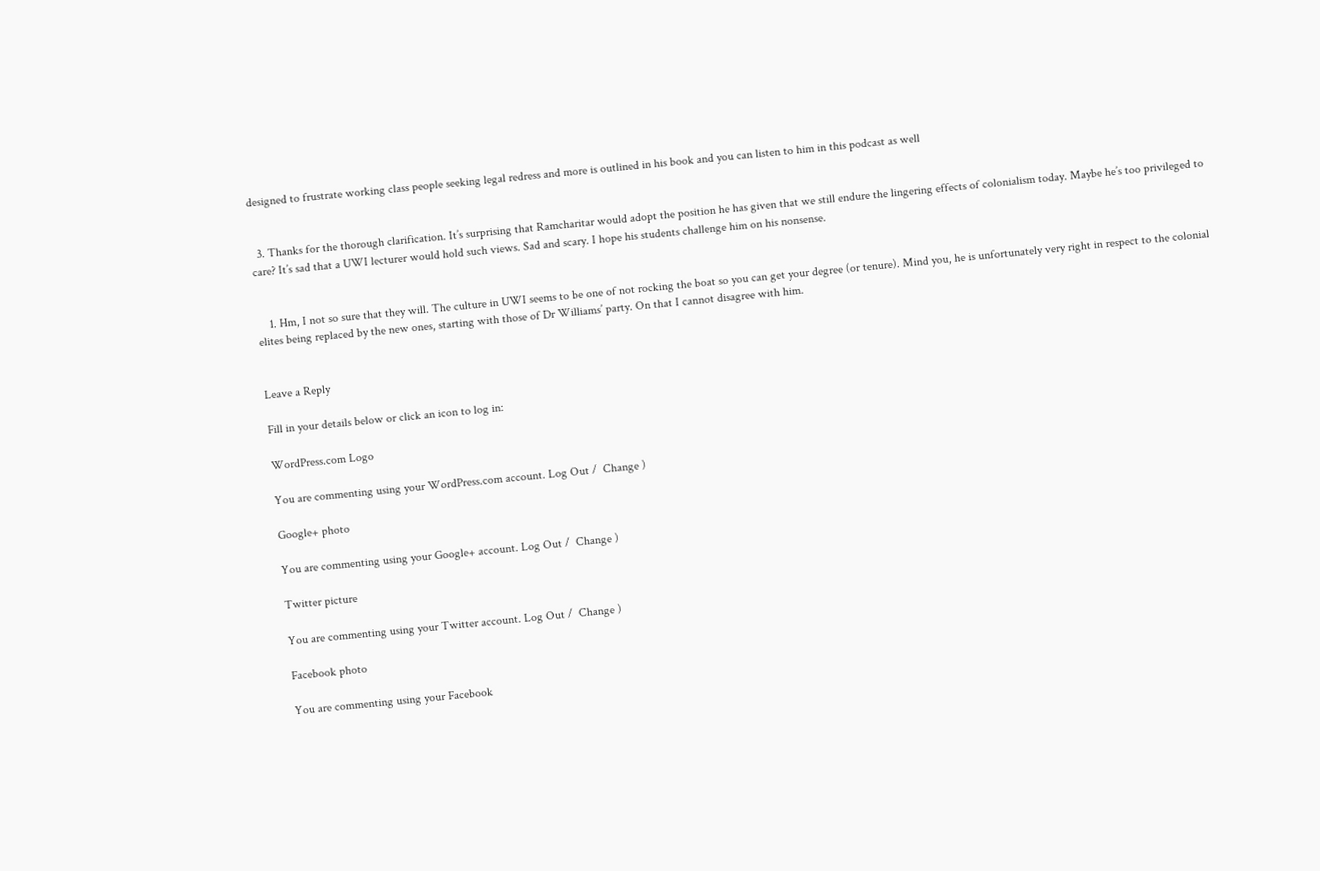designed to frustrate working class people seeking legal redress and more is outlined in his book and you can listen to him in this podcast as well


  3. Thanks for the thorough clarification. It’s surprising that Ramcharitar would adopt the position he has given that we still endure the lingering effects of colonialism today. Maybe he’s too privileged to care? It’s sad that a UWI lecturer would hold such views. Sad and scary. I hope his students challenge him on his nonsense.


    1. Hm, I not so sure that they will. The culture in UWI seems to be one of not rocking the boat so you can get your degree (or tenure). Mind you, he is unfortunately very right in respect to the colonial elites being replaced by the new ones, starting with those of Dr Williams’ party. On that I cannot disagree with him.


Leave a Reply

Fill in your details below or click an icon to log in:

WordPress.com Logo

You are commenting using your WordPress.com account. Log Out /  Change )

Google+ photo

You are commenting using your Google+ account. Log Out /  Change )

Twitter picture

You are commenting using your Twitter account. Log Out /  Change )

Facebook photo

You are commenting using your Facebook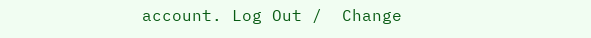account. Log Out /  Change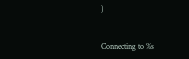)


Connecting to %s